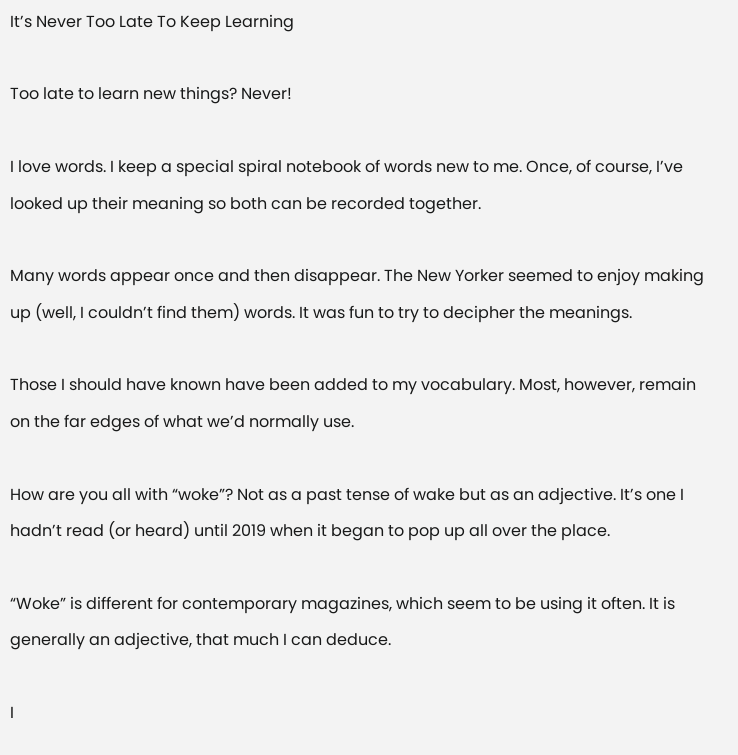It’s Never Too Late To Keep Learning

Too late to learn new things? Never!

I love words. I keep a special spiral notebook of words new to me. Once, of course, I’ve looked up their meaning so both can be recorded together.

Many words appear once and then disappear. The New Yorker seemed to enjoy making up (well, I couldn’t find them) words. It was fun to try to decipher the meanings.

Those I should have known have been added to my vocabulary. Most, however, remain on the far edges of what we’d normally use.

How are you all with “woke”? Not as a past tense of wake but as an adjective. It’s one I hadn’t read (or heard) until 2019 when it began to pop up all over the place.

“Woke” is different for contemporary magazines, which seem to be using it often. It is generally an adjective, that much I can deduce.

I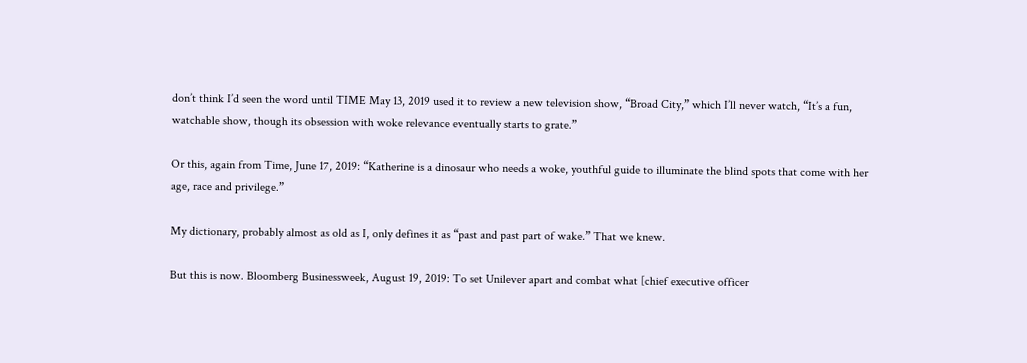don’t think I’d seen the word until TIME May 13, 2019 used it to review a new television show, “Broad City,” which I’ll never watch, “It’s a fun, watchable show, though its obsession with woke relevance eventually starts to grate.”

Or this, again from Time, June 17, 2019: “Katherine is a dinosaur who needs a woke, youthful guide to illuminate the blind spots that come with her age, race and privilege.”

My dictionary, probably almost as old as I, only defines it as “past and past part of wake.” That we knew.

But this is now. Bloomberg Businessweek, August 19, 2019: To set Unilever apart and combat what [chief executive officer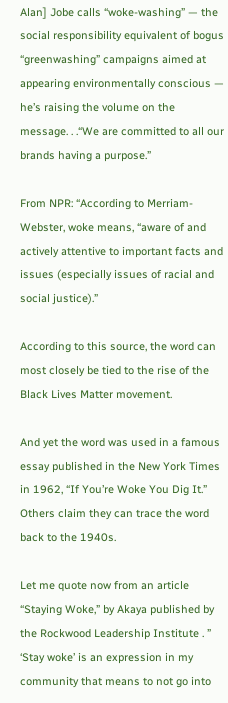Alan] Jobe calls “woke-washing” — the social responsibility equivalent of bogus “greenwashing” campaigns aimed at appearing environmentally conscious — he’s raising the volume on the message. . .“We are committed to all our brands having a purpose.”

From NPR: “According to Merriam-Webster, woke means, “aware of and actively attentive to important facts and issues (especially issues of racial and social justice).”

According to this source, the word can most closely be tied to the rise of the Black Lives Matter movement.

And yet the word was used in a famous essay published in the New York Times in 1962, “If You’re Woke You Dig It.” Others claim they can trace the word back to the 1940s.

Let me quote now from an article “Staying Woke,” by Akaya published by the Rockwood Leadership Institute . ” ‘Stay woke’ is an expression in my community that means to not go into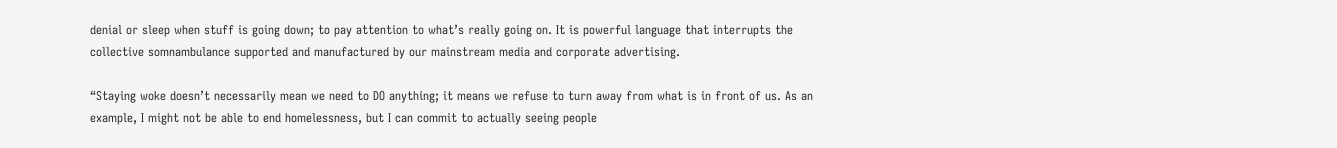denial or sleep when stuff is going down; to pay attention to what’s really going on. It is powerful language that interrupts the collective somnambulance supported and manufactured by our mainstream media and corporate advertising.

“Staying woke doesn’t necessarily mean we need to DO anything; it means we refuse to turn away from what is in front of us. As an example, I might not be able to end homelessness, but I can commit to actually seeing people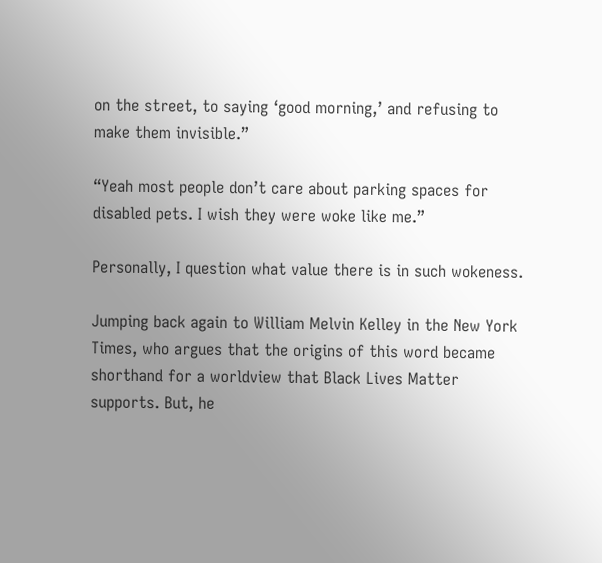on the street, to saying ‘good morning,’ and refusing to make them invisible.”

“Yeah most people don’t care about parking spaces for disabled pets. I wish they were woke like me.”

Personally, I question what value there is in such wokeness.

Jumping back again to William Melvin Kelley in the New York Times, who argues that the origins of this word became shorthand for a worldview that Black Lives Matter supports. But, he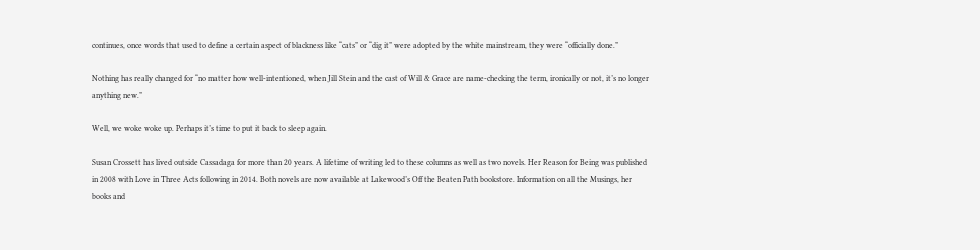continues, once words that used to define a certain aspect of blackness like “cats” or “dig it” were adopted by the white mainstream, they were “officially done.”

Nothing has really changed for “no matter how well-intentioned, when Jill Stein and the cast of Will & Grace are name-checking the term, ironically or not, it’s no longer anything new.”

Well, we woke woke up. Perhaps it’s time to put it back to sleep again.

Susan Crossett has lived outside Cassadaga for more than 20 years. A lifetime of writing led to these columns as well as two novels. Her Reason for Being was published in 2008 with Love in Three Acts following in 2014. Both novels are now available at Lakewood’s Off the Beaten Path bookstore. Information on all the Musings, her books and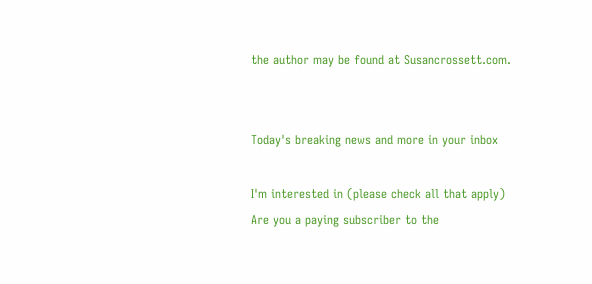the author may be found at Susancrossett.com.


Today's breaking news and more in your inbox

I'm interested in (please check all that apply)
Are you a paying subscriber to the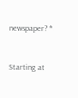newspaper? *


Starting at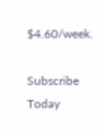$4.60/week.

Subscribe Today